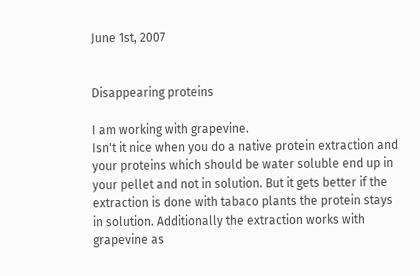June 1st, 2007


Disappearing proteins

I am working with grapevine.
Isn't it nice when you do a native protein extraction and your proteins which should be water soluble end up in your pellet and not in solution. But it gets better if the extraction is done with tabaco plants the protein stays in solution. Additionally the extraction works with grapevine as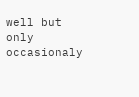well but only occasionaly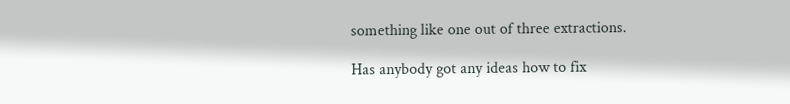something like one out of three extractions.

Has anybody got any ideas how to fix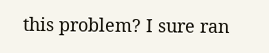this problem? I sure ran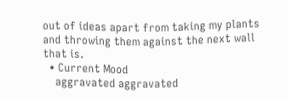out of ideas apart from taking my plants and throwing them against the next wall that is.
  • Current Mood
    aggravated aggravated